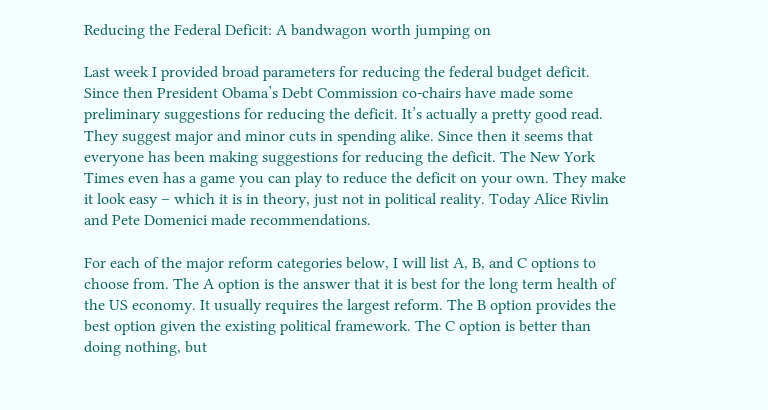Reducing the Federal Deficit: A bandwagon worth jumping on

Last week I provided broad parameters for reducing the federal budget deficit. Since then President Obama’s Debt Commission co-chairs have made some preliminary suggestions for reducing the deficit. It’s actually a pretty good read. They suggest major and minor cuts in spending alike. Since then it seems that everyone has been making suggestions for reducing the deficit. The New York Times even has a game you can play to reduce the deficit on your own. They make it look easy – which it is in theory, just not in political reality. Today Alice Rivlin and Pete Domenici made recommendations.

For each of the major reform categories below, I will list A, B, and C options to choose from. The A option is the answer that it is best for the long term health of the US economy. It usually requires the largest reform. The B option provides the best option given the existing political framework. The C option is better than doing nothing, but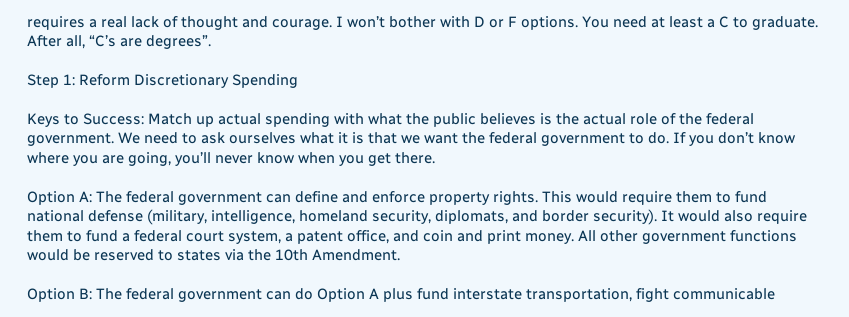requires a real lack of thought and courage. I won’t bother with D or F options. You need at least a C to graduate. After all, “C’s are degrees”.

Step 1: Reform Discretionary Spending

Keys to Success: Match up actual spending with what the public believes is the actual role of the federal government. We need to ask ourselves what it is that we want the federal government to do. If you don’t know where you are going, you’ll never know when you get there.

Option A: The federal government can define and enforce property rights. This would require them to fund national defense (military, intelligence, homeland security, diplomats, and border security). It would also require them to fund a federal court system, a patent office, and coin and print money. All other government functions would be reserved to states via the 10th Amendment.

Option B: The federal government can do Option A plus fund interstate transportation, fight communicable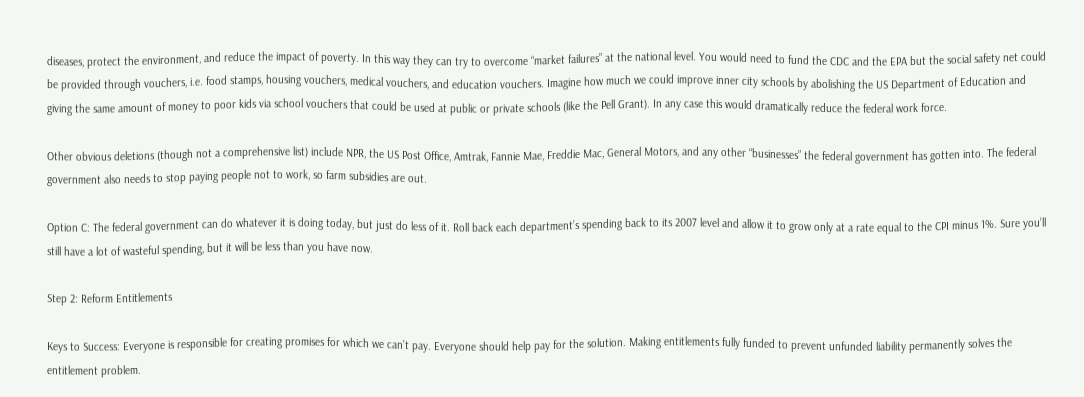diseases, protect the environment, and reduce the impact of poverty. In this way they can try to overcome “market failures” at the national level. You would need to fund the CDC and the EPA but the social safety net could be provided through vouchers, i.e. food stamps, housing vouchers, medical vouchers, and education vouchers. Imagine how much we could improve inner city schools by abolishing the US Department of Education and giving the same amount of money to poor kids via school vouchers that could be used at public or private schools (like the Pell Grant). In any case this would dramatically reduce the federal work force.

Other obvious deletions (though not a comprehensive list) include NPR, the US Post Office, Amtrak, Fannie Mae, Freddie Mac, General Motors, and any other “businesses” the federal government has gotten into. The federal government also needs to stop paying people not to work, so farm subsidies are out.

Option C: The federal government can do whatever it is doing today, but just do less of it. Roll back each department’s spending back to its 2007 level and allow it to grow only at a rate equal to the CPI minus 1%. Sure you’ll still have a lot of wasteful spending, but it will be less than you have now.

Step 2: Reform Entitlements

Keys to Success: Everyone is responsible for creating promises for which we can’t pay. Everyone should help pay for the solution. Making entitlements fully funded to prevent unfunded liability permanently solves the entitlement problem.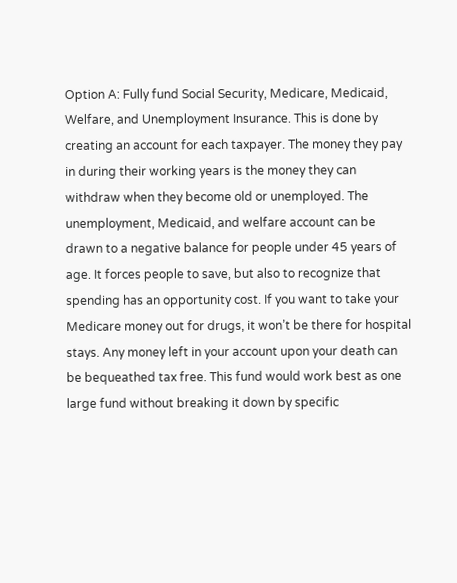Option A: Fully fund Social Security, Medicare, Medicaid, Welfare, and Unemployment Insurance. This is done by creating an account for each taxpayer. The money they pay in during their working years is the money they can withdraw when they become old or unemployed. The unemployment, Medicaid, and welfare account can be drawn to a negative balance for people under 45 years of age. It forces people to save, but also to recognize that spending has an opportunity cost. If you want to take your Medicare money out for drugs, it won’t be there for hospital stays. Any money left in your account upon your death can be bequeathed tax free. This fund would work best as one large fund without breaking it down by specific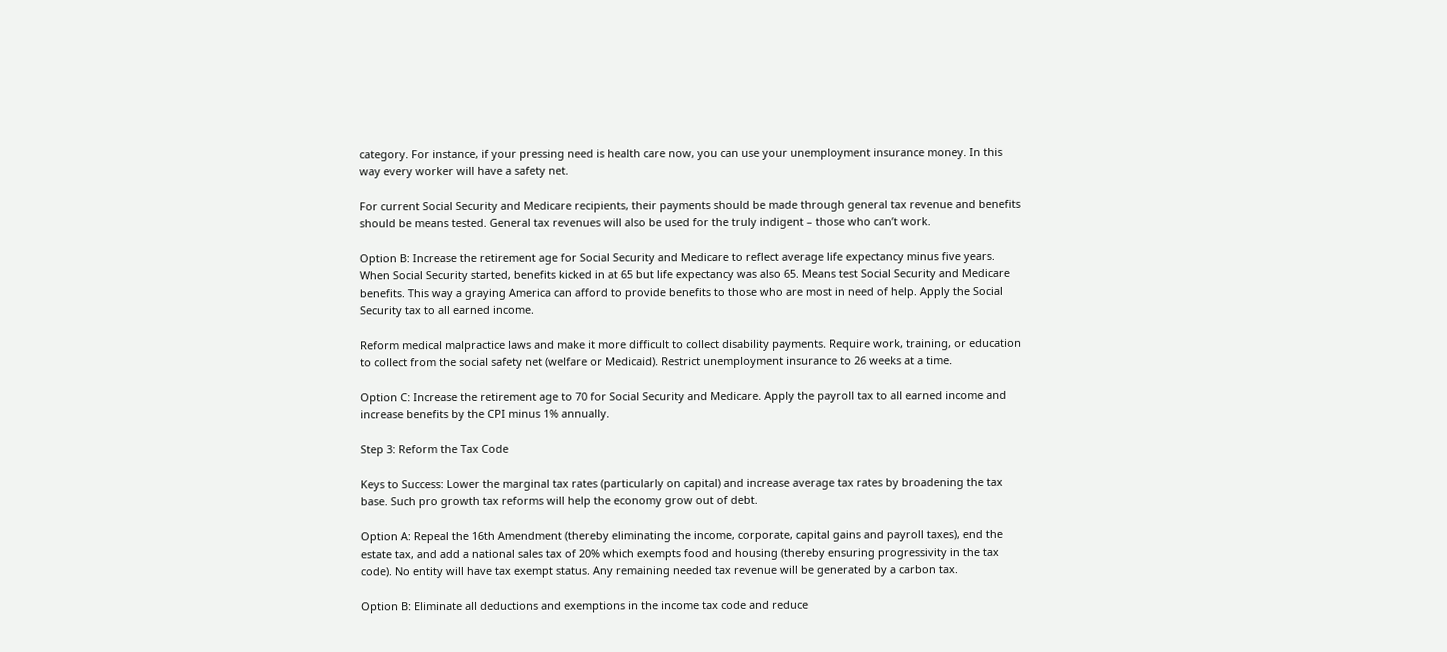category. For instance, if your pressing need is health care now, you can use your unemployment insurance money. In this way every worker will have a safety net.

For current Social Security and Medicare recipients, their payments should be made through general tax revenue and benefits should be means tested. General tax revenues will also be used for the truly indigent – those who can’t work.

Option B: Increase the retirement age for Social Security and Medicare to reflect average life expectancy minus five years. When Social Security started, benefits kicked in at 65 but life expectancy was also 65. Means test Social Security and Medicare benefits. This way a graying America can afford to provide benefits to those who are most in need of help. Apply the Social Security tax to all earned income.

Reform medical malpractice laws and make it more difficult to collect disability payments. Require work, training, or education to collect from the social safety net (welfare or Medicaid). Restrict unemployment insurance to 26 weeks at a time.

Option C: Increase the retirement age to 70 for Social Security and Medicare. Apply the payroll tax to all earned income and increase benefits by the CPI minus 1% annually.

Step 3: Reform the Tax Code

Keys to Success: Lower the marginal tax rates (particularly on capital) and increase average tax rates by broadening the tax base. Such pro growth tax reforms will help the economy grow out of debt.

Option A: Repeal the 16th Amendment (thereby eliminating the income, corporate, capital gains and payroll taxes), end the estate tax, and add a national sales tax of 20% which exempts food and housing (thereby ensuring progressivity in the tax code). No entity will have tax exempt status. Any remaining needed tax revenue will be generated by a carbon tax.

Option B: Eliminate all deductions and exemptions in the income tax code and reduce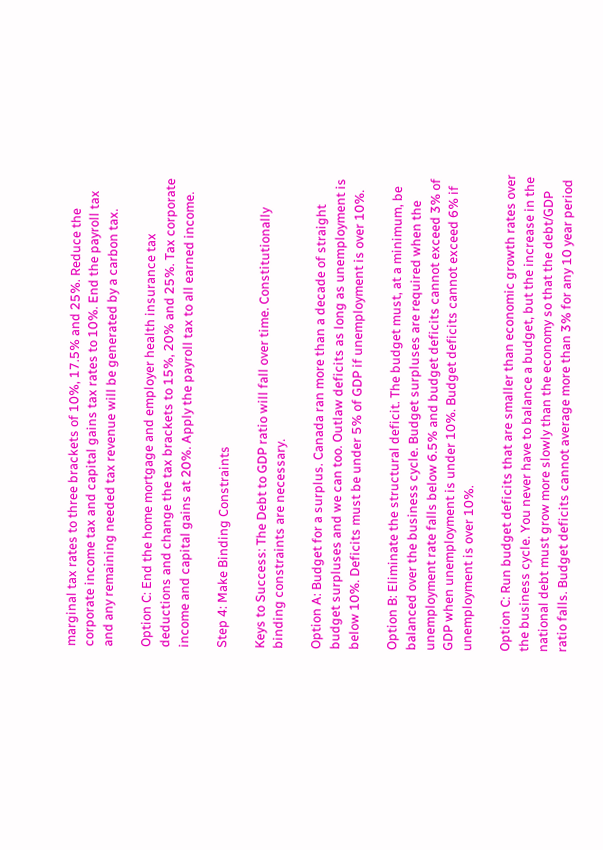marginal tax rates to three brackets of 10%, 17.5% and 25%. Reduce the corporate income tax and capital gains tax rates to 10%. End the payroll tax and any remaining needed tax revenue will be generated by a carbon tax.

Option C: End the home mortgage and employer health insurance tax deductions and change the tax brackets to 15%, 20% and 25%. Tax corporate income and capital gains at 20%. Apply the payroll tax to all earned income.

Step 4: Make Binding Constraints

Keys to Success: The Debt to GDP ratio will fall over time. Constitutionally binding constraints are necessary.

Option A: Budget for a surplus. Canada ran more than a decade of straight budget surpluses and we can too. Outlaw deficits as long as unemployment is below 10%. Deficits must be under 5% of GDP if unemployment is over 10%.

Option B: Eliminate the structural deficit. The budget must, at a minimum, be balanced over the business cycle. Budget surpluses are required when the unemployment rate falls below 6.5% and budget deficits cannot exceed 3% of GDP when unemployment is under 10%. Budget deficits cannot exceed 6% if unemployment is over 10%.

Option C: Run budget deficits that are smaller than economic growth rates over the business cycle. You never have to balance a budget, but the increase in the national debt must grow more slowly than the economy so that the debt/GDP ratio falls. Budget deficits cannot average more than 3% for any 10 year period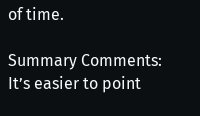of time.

Summary Comments: It’s easier to point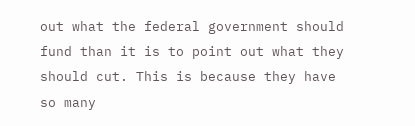out what the federal government should fund than it is to point out what they should cut. This is because they have so many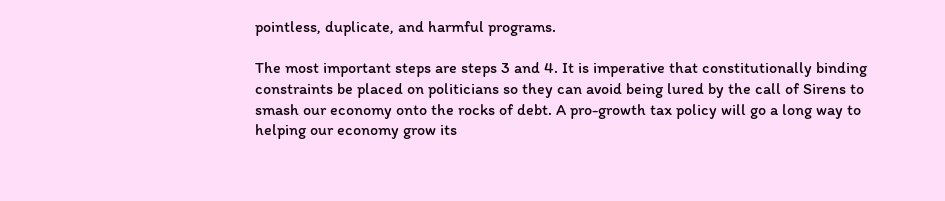pointless, duplicate, and harmful programs.

The most important steps are steps 3 and 4. It is imperative that constitutionally binding constraints be placed on politicians so they can avoid being lured by the call of Sirens to smash our economy onto the rocks of debt. A pro-growth tax policy will go a long way to helping our economy grow its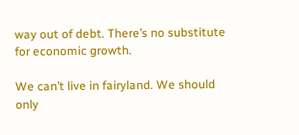way out of debt. There’s no substitute for economic growth.

We can’t live in fairyland. We should only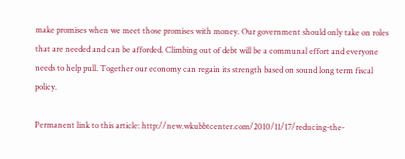make promises when we meet those promises with money. Our government should only take on roles that are needed and can be afforded. Climbing out of debt will be a communal effort and everyone needs to help pull. Together our economy can regain its strength based on sound long term fiscal policy.

Permanent link to this article: http://new.wkubbtcenter.com/2010/11/17/reducing-the-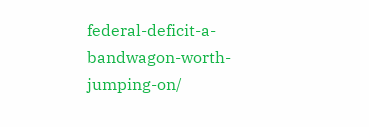federal-deficit-a-bandwagon-worth-jumping-on/